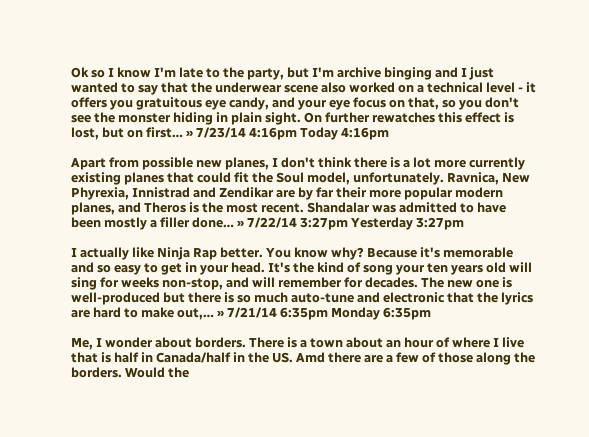Ok so I know I'm late to the party, but I'm archive binging and I just wanted to say that the underwear scene also worked on a technical level - it offers you gratuitous eye candy, and your eye focus on that, so you don't see the monster hiding in plain sight. On further rewatches this effect is lost, but on first… » 7/23/14 4:16pm Today 4:16pm

Apart from possible new planes, I don't think there is a lot more currently existing planes that could fit the Soul model, unfortunately. Ravnica, New Phyrexia, Innistrad and Zendikar are by far their more popular modern planes, and Theros is the most recent. Shandalar was admitted to have been mostly a filler done… » 7/22/14 3:27pm Yesterday 3:27pm

I actually like Ninja Rap better. You know why? Because it's memorable and so easy to get in your head. It's the kind of song your ten years old will sing for weeks non-stop, and will remember for decades. The new one is well-produced but there is so much auto-tune and electronic that the lyrics are hard to make out,… » 7/21/14 6:35pm Monday 6:35pm

Me, I wonder about borders. There is a town about an hour of where I live that is half in Canada/half in the US. Amd there are a few of those along the borders. Would the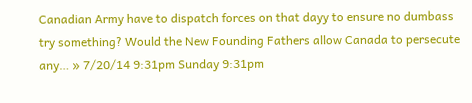Canadian Army have to dispatch forces on that dayy to ensure no dumbass try something? Would the New Founding Fathers allow Canada to persecute any… » 7/20/14 9:31pm Sunday 9:31pm